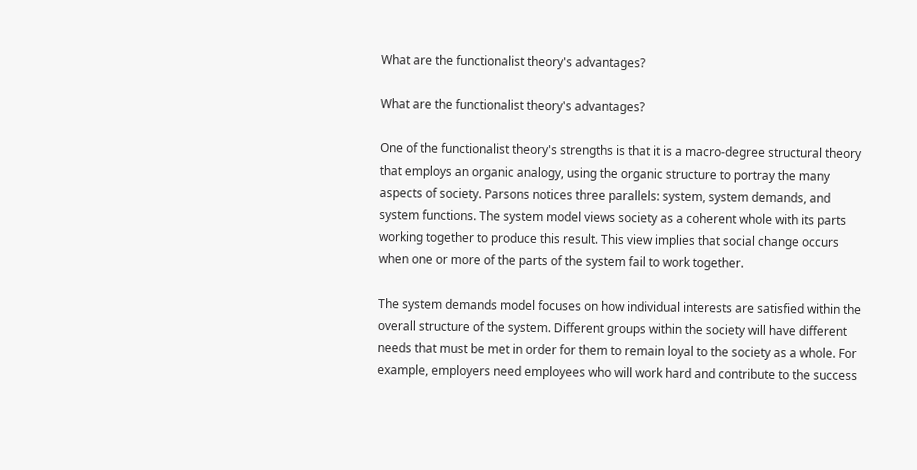What are the functionalist theory's advantages?

What are the functionalist theory's advantages?

One of the functionalist theory's strengths is that it is a macro-degree structural theory that employs an organic analogy, using the organic structure to portray the many aspects of society. Parsons notices three parallels: system, system demands, and system functions. The system model views society as a coherent whole with its parts working together to produce this result. This view implies that social change occurs when one or more of the parts of the system fail to work together.

The system demands model focuses on how individual interests are satisfied within the overall structure of the system. Different groups within the society will have different needs that must be met in order for them to remain loyal to the society as a whole. For example, employers need employees who will work hard and contribute to the success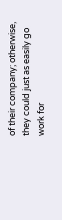of their company; otherwise, they could just as easily go work for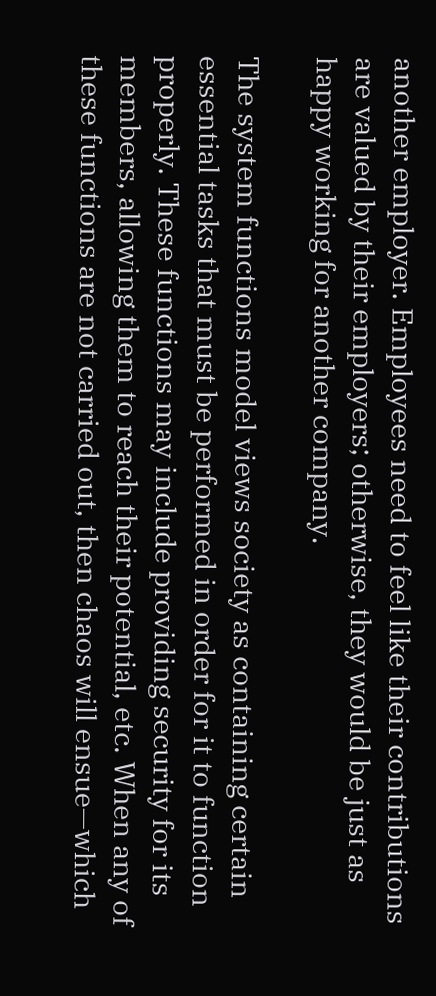another employer. Employees need to feel like their contributions are valued by their employers; otherwise, they would be just as happy working for another company.

The system functions model views society as containing certain essential tasks that must be performed in order for it to function properly. These functions may include providing security for its members, allowing them to reach their potential, etc. When any of these functions are not carried out, then chaos will ensue—which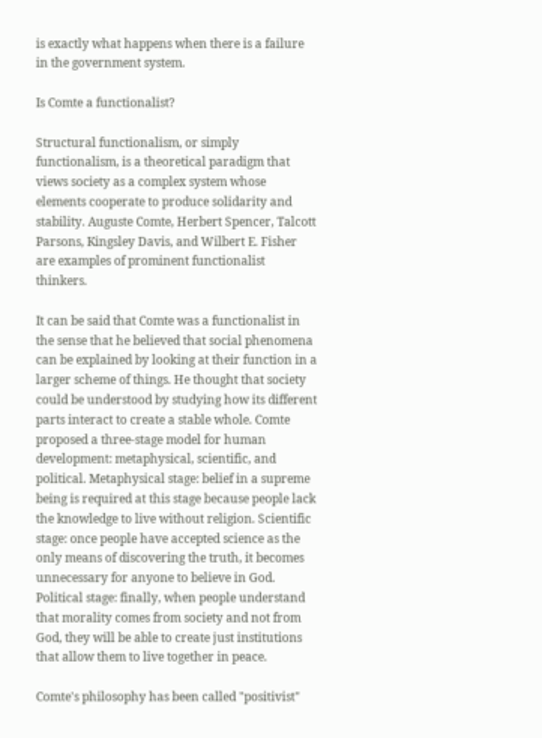is exactly what happens when there is a failure in the government system.

Is Comte a functionalist?

Structural functionalism, or simply functionalism, is a theoretical paradigm that views society as a complex system whose elements cooperate to produce solidarity and stability. Auguste Comte, Herbert Spencer, Talcott Parsons, Kingsley Davis, and Wilbert E. Fisher are examples of prominent functionalist thinkers.

It can be said that Comte was a functionalist in the sense that he believed that social phenomena can be explained by looking at their function in a larger scheme of things. He thought that society could be understood by studying how its different parts interact to create a stable whole. Comte proposed a three-stage model for human development: metaphysical, scientific, and political. Metaphysical stage: belief in a supreme being is required at this stage because people lack the knowledge to live without religion. Scientific stage: once people have accepted science as the only means of discovering the truth, it becomes unnecessary for anyone to believe in God. Political stage: finally, when people understand that morality comes from society and not from God, they will be able to create just institutions that allow them to live together in peace.

Comte's philosophy has been called "positivist"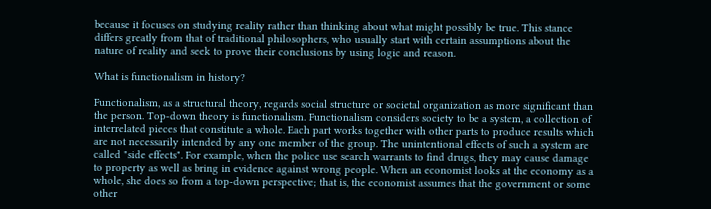because it focuses on studying reality rather than thinking about what might possibly be true. This stance differs greatly from that of traditional philosophers, who usually start with certain assumptions about the nature of reality and seek to prove their conclusions by using logic and reason.

What is functionalism in history?

Functionalism, as a structural theory, regards social structure or societal organization as more significant than the person. Top-down theory is functionalism. Functionalism considers society to be a system, a collection of interrelated pieces that constitute a whole. Each part works together with other parts to produce results which are not necessarily intended by any one member of the group. The unintentional effects of such a system are called "side effects". For example, when the police use search warrants to find drugs, they may cause damage to property as well as bring in evidence against wrong people. When an economist looks at the economy as a whole, she does so from a top-down perspective; that is, the economist assumes that the government or some other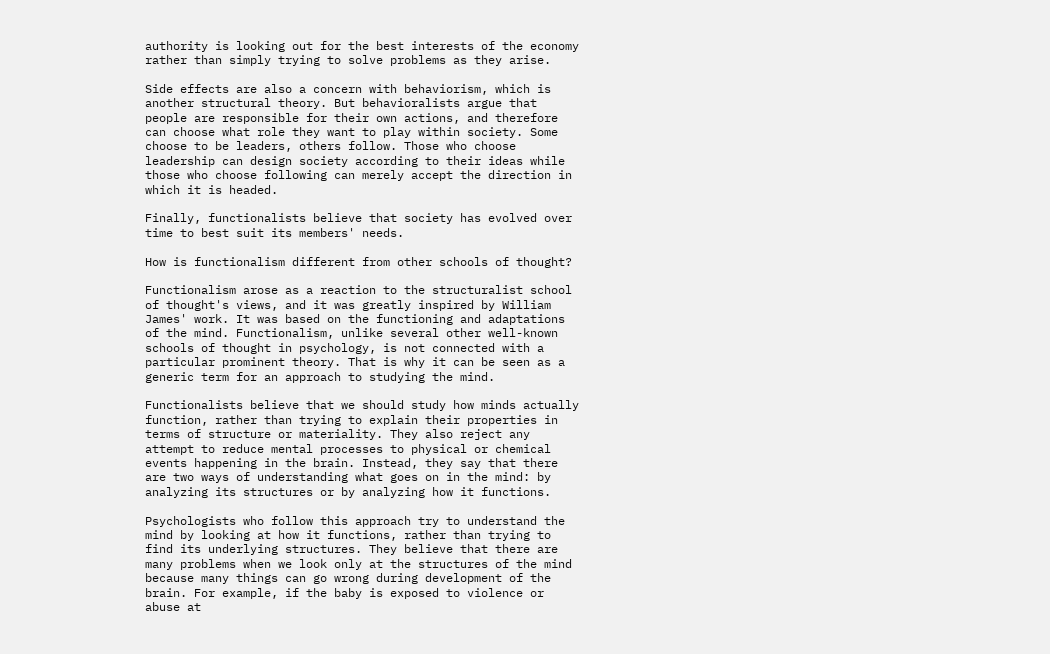authority is looking out for the best interests of the economy rather than simply trying to solve problems as they arise.

Side effects are also a concern with behaviorism, which is another structural theory. But behavioralists argue that people are responsible for their own actions, and therefore can choose what role they want to play within society. Some choose to be leaders, others follow. Those who choose leadership can design society according to their ideas while those who choose following can merely accept the direction in which it is headed.

Finally, functionalists believe that society has evolved over time to best suit its members' needs.

How is functionalism different from other schools of thought?

Functionalism arose as a reaction to the structuralist school of thought's views, and it was greatly inspired by William James' work. It was based on the functioning and adaptations of the mind. Functionalism, unlike several other well-known schools of thought in psychology, is not connected with a particular prominent theory. That is why it can be seen as a generic term for an approach to studying the mind.

Functionalists believe that we should study how minds actually function, rather than trying to explain their properties in terms of structure or materiality. They also reject any attempt to reduce mental processes to physical or chemical events happening in the brain. Instead, they say that there are two ways of understanding what goes on in the mind: by analyzing its structures or by analyzing how it functions.

Psychologists who follow this approach try to understand the mind by looking at how it functions, rather than trying to find its underlying structures. They believe that there are many problems when we look only at the structures of the mind because many things can go wrong during development of the brain. For example, if the baby is exposed to violence or abuse at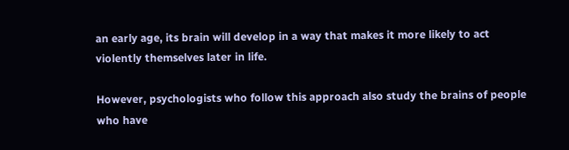an early age, its brain will develop in a way that makes it more likely to act violently themselves later in life.

However, psychologists who follow this approach also study the brains of people who have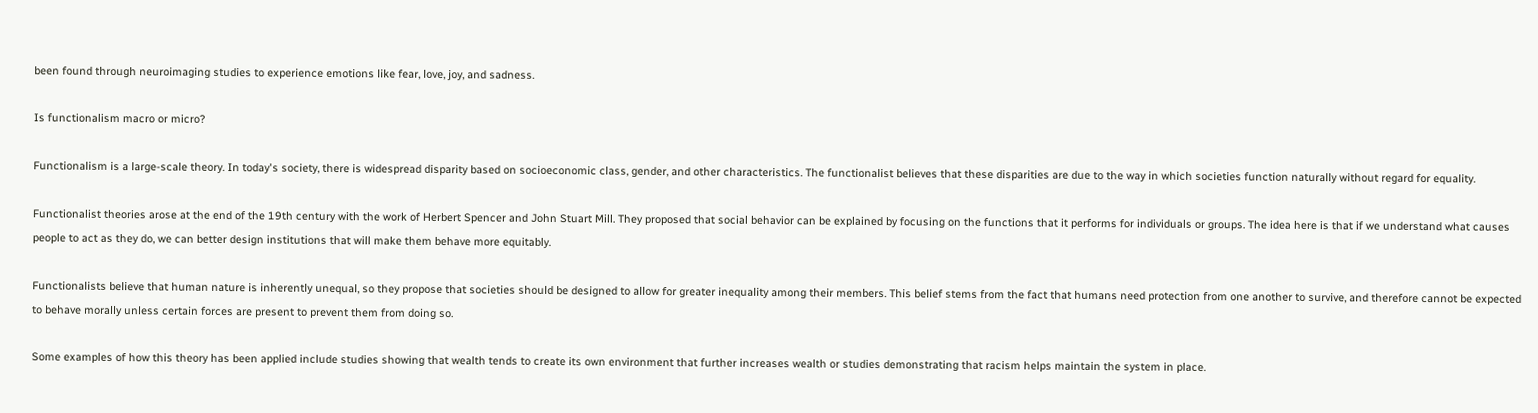been found through neuroimaging studies to experience emotions like fear, love, joy, and sadness.

Is functionalism macro or micro?

Functionalism is a large-scale theory. In today's society, there is widespread disparity based on socioeconomic class, gender, and other characteristics. The functionalist believes that these disparities are due to the way in which societies function naturally without regard for equality.

Functionalist theories arose at the end of the 19th century with the work of Herbert Spencer and John Stuart Mill. They proposed that social behavior can be explained by focusing on the functions that it performs for individuals or groups. The idea here is that if we understand what causes people to act as they do, we can better design institutions that will make them behave more equitably.

Functionalists believe that human nature is inherently unequal, so they propose that societies should be designed to allow for greater inequality among their members. This belief stems from the fact that humans need protection from one another to survive, and therefore cannot be expected to behave morally unless certain forces are present to prevent them from doing so.

Some examples of how this theory has been applied include studies showing that wealth tends to create its own environment that further increases wealth or studies demonstrating that racism helps maintain the system in place.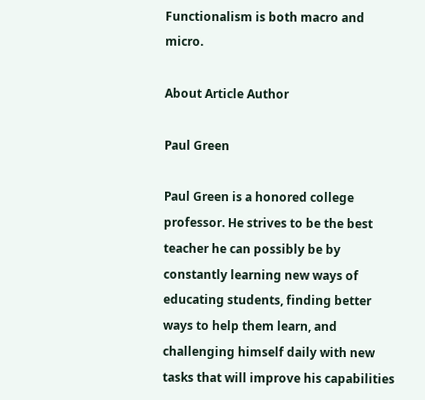Functionalism is both macro and micro.

About Article Author

Paul Green

Paul Green is a honored college professor. He strives to be the best teacher he can possibly be by constantly learning new ways of educating students, finding better ways to help them learn, and challenging himself daily with new tasks that will improve his capabilities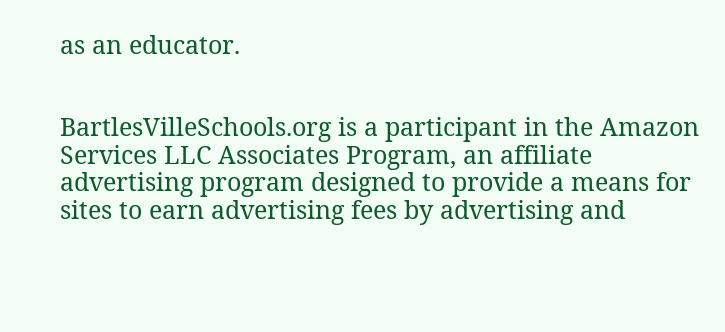as an educator.


BartlesVilleSchools.org is a participant in the Amazon Services LLC Associates Program, an affiliate advertising program designed to provide a means for sites to earn advertising fees by advertising and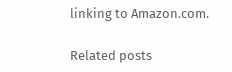linking to Amazon.com.

Related posts